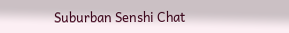Suburban Senshi Chat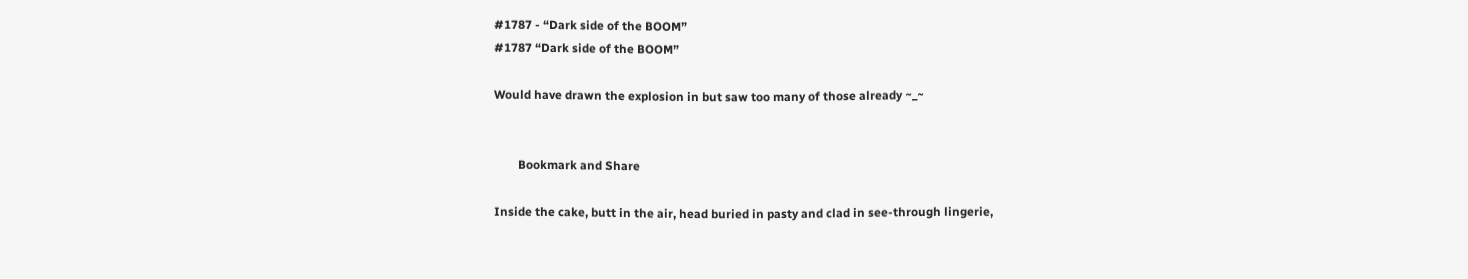#1787 - “Dark side of the BOOM”
#1787 “Dark side of the BOOM”

Would have drawn the explosion in but saw too many of those already ~_~


        Bookmark and Share

Inside the cake, butt in the air, head buried in pasty and clad in see-through lingerie,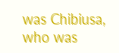was Chibiusa, who was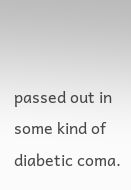passed out in some kind of diabetic coma.